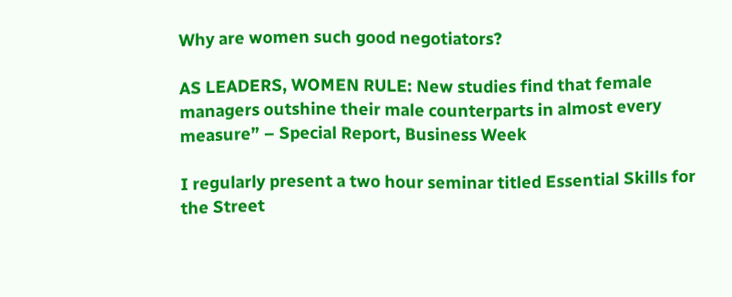Why are women such good negotiators?

AS LEADERS, WOMEN RULE: New studies find that female managers outshine their male counterparts in almost every measure” – Special Report, Business Week

I regularly present a two hour seminar titled Essential Skills for the Street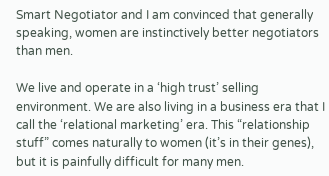Smart Negotiator and I am convinced that generally speaking, women are instinctively better negotiators than men.

We live and operate in a ‘high trust’ selling environment. We are also living in a business era that I call the ‘relational marketing’ era. This “relationship stuff” comes naturally to women (it’s in their genes), but it is painfully difficult for many men.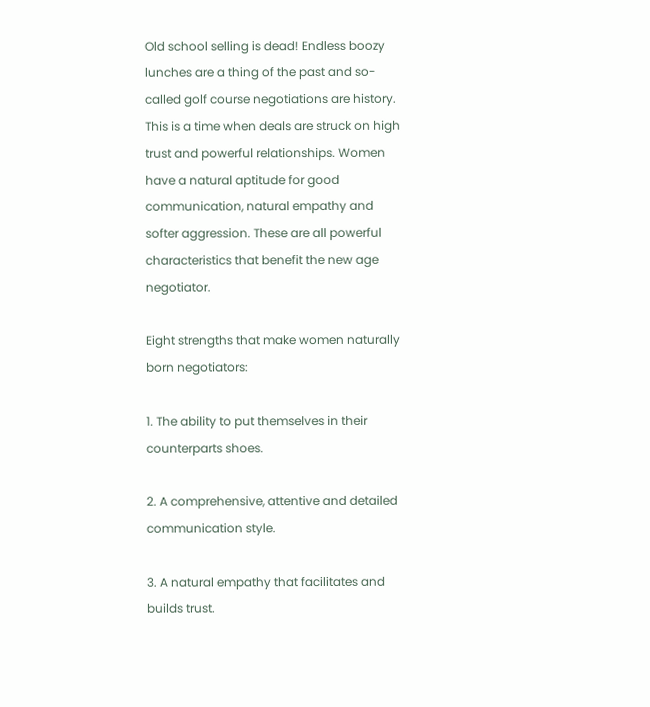Old school selling is dead! Endless boozy lunches are a thing of the past and so-called golf course negotiations are history. This is a time when deals are struck on high trust and powerful relationships. Women have a natural aptitude for good communication, natural empathy and softer aggression. These are all powerful characteristics that benefit the new age negotiator.

Eight strengths that make women naturally born negotiators:

1. The ability to put themselves in their counterparts shoes.

2. A comprehensive, attentive and detailed communication style.

3. A natural empathy that facilitates and builds trust.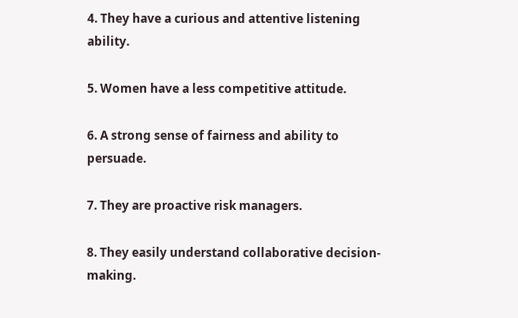4. They have a curious and attentive listening ability.

5. Women have a less competitive attitude.

6. A strong sense of fairness and ability to persuade.

7. They are proactive risk managers.

8. They easily understand collaborative decision-making.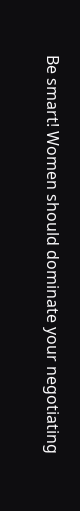Be smart! Women should dominate your negotiating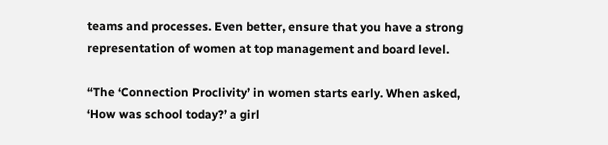teams and processes. Even better, ensure that you have a strong representation of women at top management and board level.

“The ‘Connection Proclivity’ in women starts early. When asked, ‘How was school today?’ a girl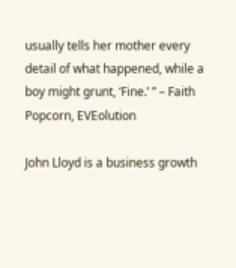usually tells her mother every detail of what happened, while a boy might grunt, ‘Fine.’ ” – Faith Popcorn, EVEolution

John Lloyd is a business growth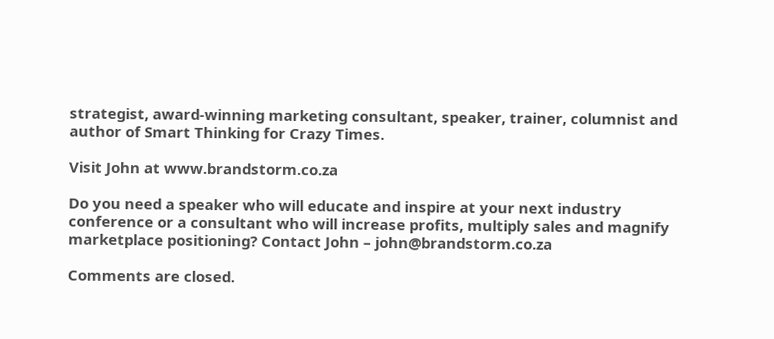strategist, award-winning marketing consultant, speaker, trainer, columnist and author of Smart Thinking for Crazy Times.

Visit John at www.brandstorm.co.za

Do you need a speaker who will educate and inspire at your next industry conference or a consultant who will increase profits, multiply sales and magnify marketplace positioning? Contact John – john@brandstorm.co.za

Comments are closed.